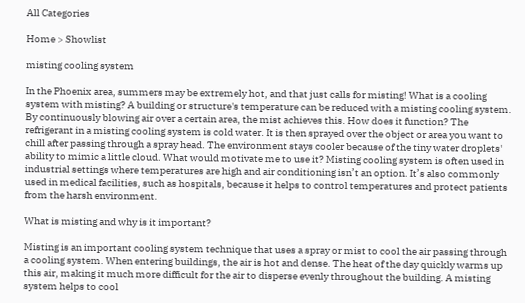All Categories

Home > Showlist

misting cooling system

In the Phoenix area, summers may be extremely hot, and that just calls for misting! What is a cooling system with misting? A building or structure's temperature can be reduced with a misting cooling system. By continuously blowing air over a certain area, the mist achieves this. How does it function? The refrigerant in a misting cooling system is cold water. It is then sprayed over the object or area you want to chill after passing through a spray head. The environment stays cooler because of the tiny water droplets' ability to mimic a little cloud. What would motivate me to use it? Misting cooling system is often used in industrial settings where temperatures are high and air conditioning isn’t an option. It’s also commonly used in medical facilities, such as hospitals, because it helps to control temperatures and protect patients from the harsh environment.

What is misting and why is it important?

Misting is an important cooling system technique that uses a spray or mist to cool the air passing through a cooling system. When entering buildings, the air is hot and dense. The heat of the day quickly warms up this air, making it much more difficult for the air to disperse evenly throughout the building. A misting system helps to cool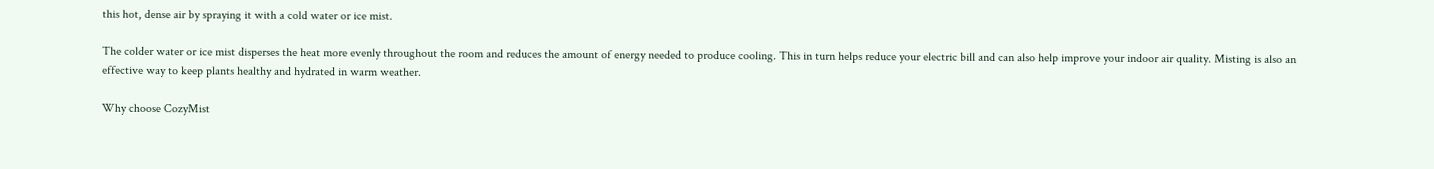this hot, dense air by spraying it with a cold water or ice mist.

The colder water or ice mist disperses the heat more evenly throughout the room and reduces the amount of energy needed to produce cooling. This in turn helps reduce your electric bill and can also help improve your indoor air quality. Misting is also an effective way to keep plants healthy and hydrated in warm weather.

Why choose CozyMist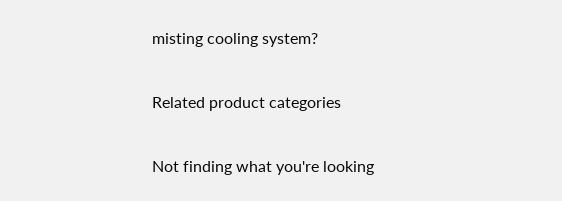misting cooling system?

Related product categories

Not finding what you're looking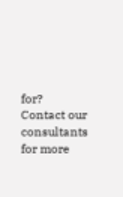for?
Contact our consultants for more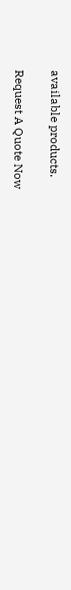available products.

Request A Quote Now